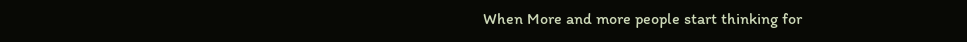When More and more people start thinking for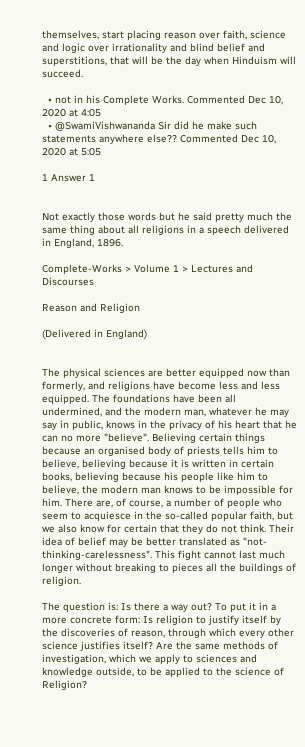themselves, start placing reason over faith, science and logic over irrationality and blind belief and superstitions, that will be the day when Hinduism will succeed.

  • not in his Complete Works. Commented Dec 10, 2020 at 4:05
  • @SwamiVishwananda Sir did he make such statements anywhere else?? Commented Dec 10, 2020 at 5:05

1 Answer 1


Not exactly those words but he said pretty much the same thing about all religions in a speech delivered in England, 1896.

Complete-Works > Volume 1 > Lectures and Discourses

Reason and Religion

(Delivered in England)


The physical sciences are better equipped now than formerly, and religions have become less and less equipped. The foundations have been all undermined, and the modern man, whatever he may say in public, knows in the privacy of his heart that he can no more "believe". Believing certain things because an organised body of priests tells him to believe, believing because it is written in certain books, believing because his people like him to believe, the modern man knows to be impossible for him. There are, of course, a number of people who seem to acquiesce in the so-called popular faith, but we also know for certain that they do not think. Their idea of belief may be better translated as "not-thinking-carelessness". This fight cannot last much longer without breaking to pieces all the buildings of religion.

The question is: Is there a way out? To put it in a more concrete form: Is religion to justify itself by the discoveries of reason, through which every other science justifies itself? Are the same methods of investigation, which we apply to sciences and knowledge outside, to be applied to the science of Religion?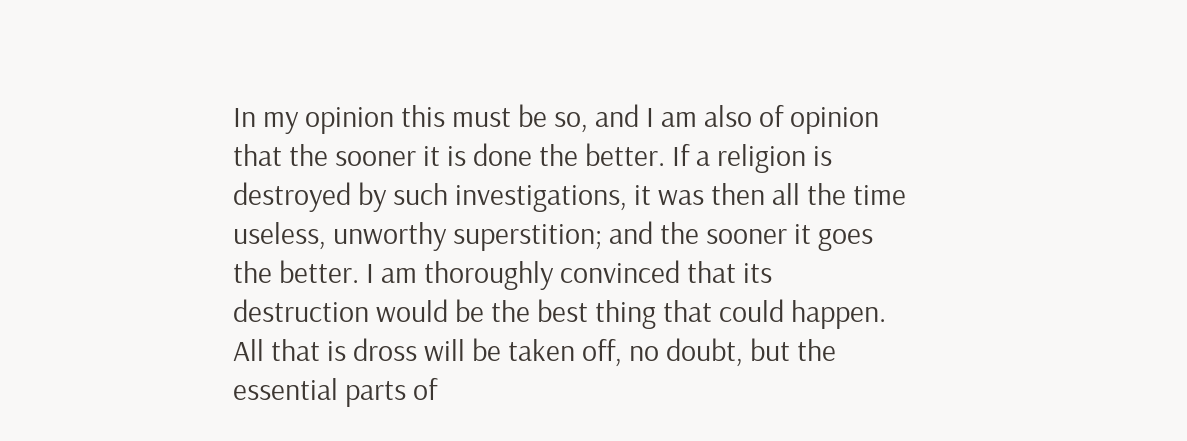In my opinion this must be so, and I am also of opinion that the sooner it is done the better. If a religion is destroyed by such investigations, it was then all the time useless, unworthy superstition; and the sooner it goes the better. I am thoroughly convinced that its destruction would be the best thing that could happen. All that is dross will be taken off, no doubt, but the essential parts of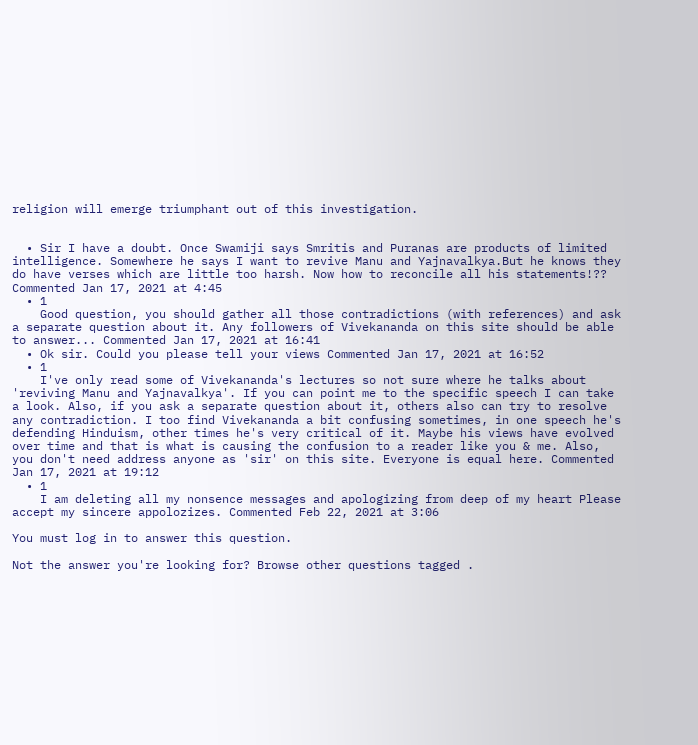religion will emerge triumphant out of this investigation.


  • Sir I have a doubt. Once Swamiji says Smritis and Puranas are products of limited intelligence. Somewhere he says I want to revive Manu and Yajnavalkya.But he knows they do have verses which are little too harsh. Now how to reconcile all his statements!?? Commented Jan 17, 2021 at 4:45
  • 1
    Good question, you should gather all those contradictions (with references) and ask a separate question about it. Any followers of Vivekananda on this site should be able to answer... Commented Jan 17, 2021 at 16:41
  • Ok sir. Could you please tell your views Commented Jan 17, 2021 at 16:52
  • 1
    I've only read some of Vivekananda's lectures so not sure where he talks about 'reviving Manu and Yajnavalkya'. If you can point me to the specific speech I can take a look. Also, if you ask a separate question about it, others also can try to resolve any contradiction. I too find Vivekananda a bit confusing sometimes, in one speech he's defending Hinduism, other times he's very critical of it. Maybe his views have evolved over time and that is what is causing the confusion to a reader like you & me. Also, you don't need address anyone as 'sir' on this site. Everyone is equal here. Commented Jan 17, 2021 at 19:12
  • 1
    I am deleting all my nonsence messages and apologizing from deep of my heart Please accept my sincere appolozizes. Commented Feb 22, 2021 at 3:06

You must log in to answer this question.

Not the answer you're looking for? Browse other questions tagged .